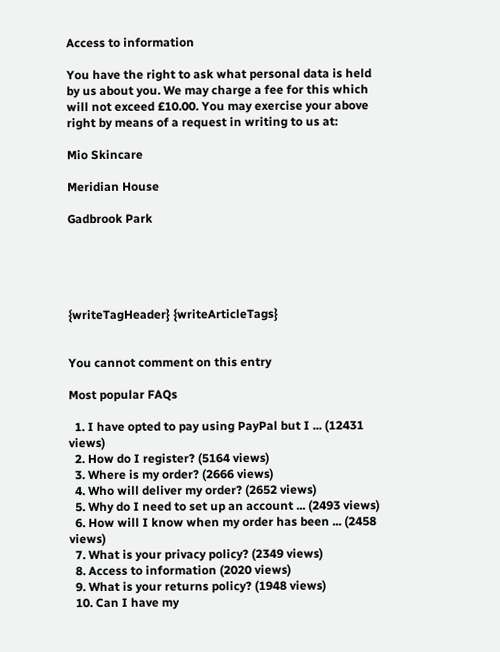Access to information

You have the right to ask what personal data is held by us about you. We may charge a fee for this which will not exceed £10.00. You may exercise your above right by means of a request in writing to us at:

Mio Skincare

Meridian House

Gadbrook Park





{writeTagHeader} {writeArticleTags}


You cannot comment on this entry

Most popular FAQs

  1. I have opted to pay using PayPal but I ... (12431 views)
  2. How do I register? (5164 views)
  3. Where is my order? (2666 views)
  4. Who will deliver my order? (2652 views)
  5. Why do I need to set up an account ... (2493 views)
  6. How will I know when my order has been ... (2458 views)
  7. What is your privacy policy? (2349 views)
  8. Access to information (2020 views)
  9. What is your returns policy? (1948 views)
  10. Can I have my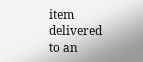item delivered to an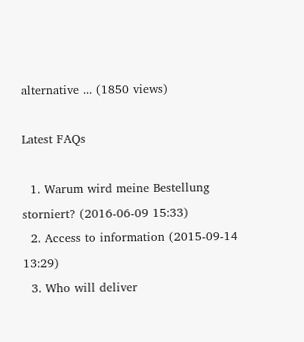alternative ... (1850 views)

Latest FAQs

  1. Warum wird meine Bestellung storniert? (2016-06-09 15:33)
  2. Access to information (2015-09-14 13:29)
  3. Who will deliver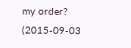my order? (2015-09-03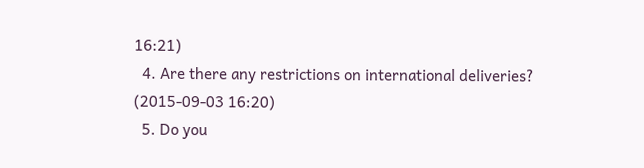16:21)
  4. Are there any restrictions on international deliveries? (2015-09-03 16:20)
  5. Do you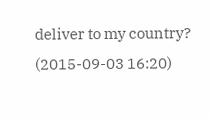deliver to my country? (2015-09-03 16:20)